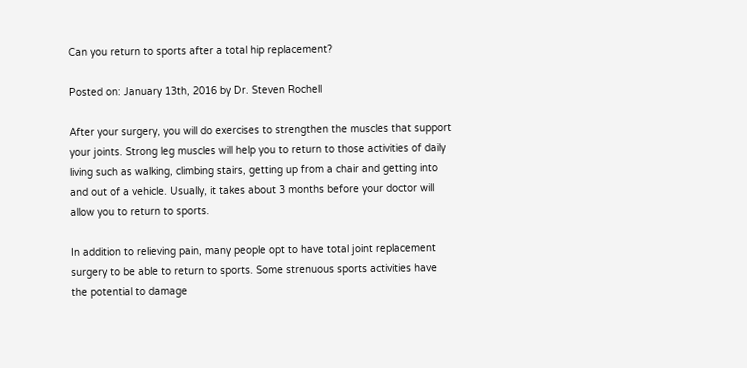Can you return to sports after a total hip replacement?

Posted on: January 13th, 2016 by Dr. Steven Rochell

After your surgery, you will do exercises to strengthen the muscles that support your joints. Strong leg muscles will help you to return to those activities of daily living such as walking, climbing stairs, getting up from a chair and getting into and out of a vehicle. Usually, it takes about 3 months before your doctor will allow you to return to sports.

In addition to relieving pain, many people opt to have total joint replacement surgery to be able to return to sports. Some strenuous sports activities have the potential to damage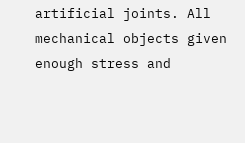artificial joints. All mechanical objects given enough stress and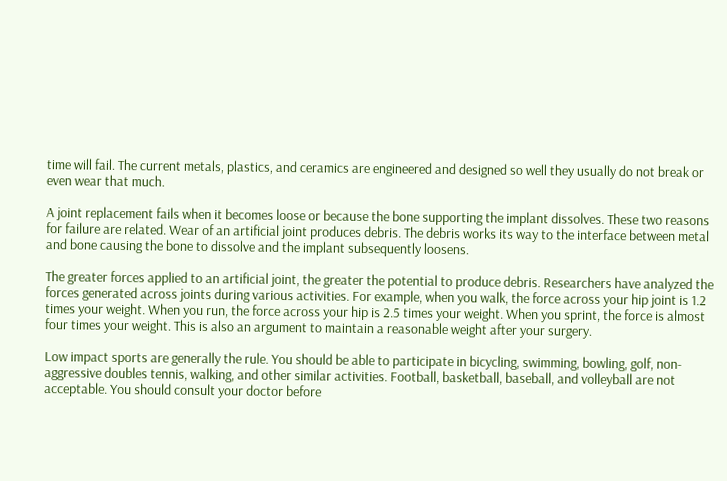time will fail. The current metals, plastics, and ceramics are engineered and designed so well they usually do not break or even wear that much.

A joint replacement fails when it becomes loose or because the bone supporting the implant dissolves. These two reasons for failure are related. Wear of an artificial joint produces debris. The debris works its way to the interface between metal and bone causing the bone to dissolve and the implant subsequently loosens.

The greater forces applied to an artificial joint, the greater the potential to produce debris. Researchers have analyzed the forces generated across joints during various activities. For example, when you walk, the force across your hip joint is 1.2 times your weight. When you run, the force across your hip is 2.5 times your weight. When you sprint, the force is almost four times your weight. This is also an argument to maintain a reasonable weight after your surgery.

Low impact sports are generally the rule. You should be able to participate in bicycling, swimming, bowling, golf, non-aggressive doubles tennis, walking, and other similar activities. Football, basketball, baseball, and volleyball are not acceptable. You should consult your doctor before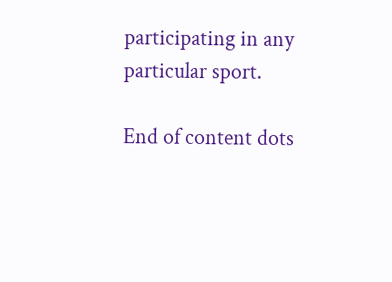participating in any particular sport.

End of content dots